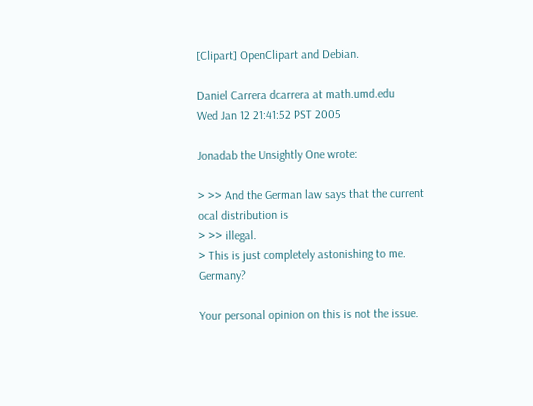[Clipart] OpenClipart and Debian.

Daniel Carrera dcarrera at math.umd.edu
Wed Jan 12 21:41:52 PST 2005

Jonadab the Unsightly One wrote:

> >> And the German law says that the current ocal distribution is
> >> illegal.
> This is just completely astonishing to me.  Germany?

Your personal opinion on this is not the issue.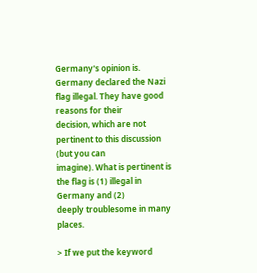Germany's opinion is.
Germany declared the Nazi flag illegal. They have good reasons for their
decision, which are not pertinent to this discussion (but you can
imagine). What is pertinent is the flag is (1) illegal in Germany and (2)
deeply troublesome in many places.

> If we put the keyword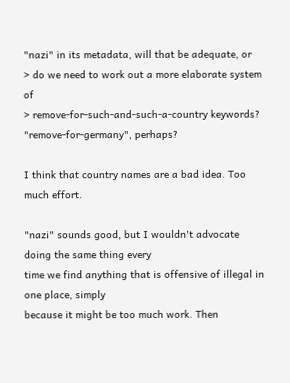"nazi" in its metadata, will that be adequate, or
> do we need to work out a more elaborate system of
> remove-for-such-and-such-a-country keywords? "remove-for-germany", perhaps?

I think that country names are a bad idea. Too much effort.

"nazi" sounds good, but I wouldn't advocate doing the same thing every
time we find anything that is offensive of illegal in one place, simply
because it might be too much work. Then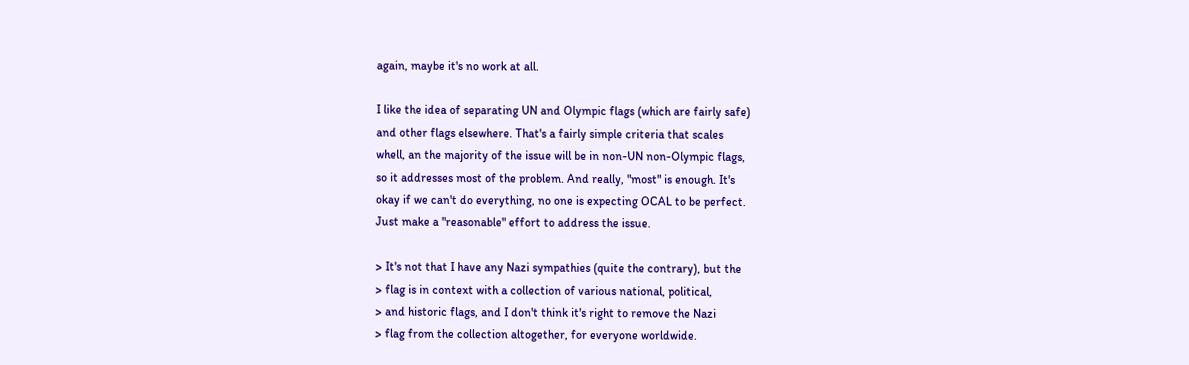again, maybe it's no work at all.

I like the idea of separating UN and Olympic flags (which are fairly safe)
and other flags elsewhere. That's a fairly simple criteria that scales
whell, an the majority of the issue will be in non-UN non-Olympic flags,
so it addresses most of the problem. And really, "most" is enough. It's
okay if we can't do everything, no one is expecting OCAL to be perfect.
Just make a "reasonable" effort to address the issue.

> It's not that I have any Nazi sympathies (quite the contrary), but the
> flag is in context with a collection of various national, political,
> and historic flags, and I don't think it's right to remove the Nazi
> flag from the collection altogether, for everyone worldwide.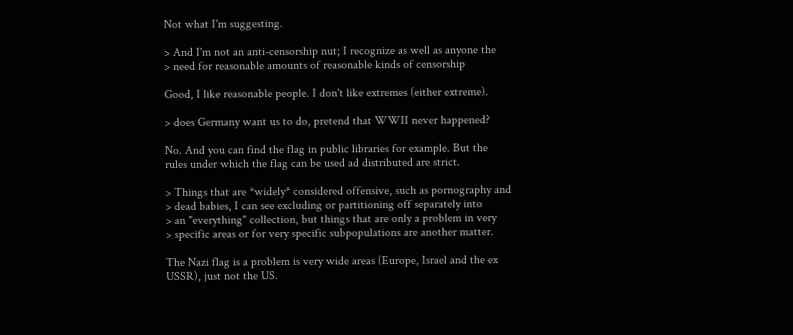Not what I'm suggesting.

> And I'm not an anti-censorship nut; I recognize as well as anyone the
> need for reasonable amounts of reasonable kinds of censorship

Good, I like reasonable people. I don't like extremes (either extreme).

> does Germany want us to do, pretend that WWII never happened?

No. And you can find the flag in public libraries for example. But the
rules under which the flag can be used ad distributed are strict.

> Things that are *widely* considered offensive, such as pornography and
> dead babies, I can see excluding or partitioning off separately into
> an "everything" collection, but things that are only a problem in very
> specific areas or for very specific subpopulations are another matter.

The Nazi flag is a problem is very wide areas (Europe, Israel and the ex
USSR), just not the US.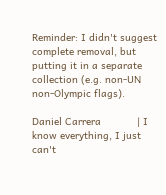Reminder: I didn't suggest complete removal, but putting it in a separate
collection (e.g. non-UN non-Olympic flags).

Daniel Carrera            | I know everything, I just can't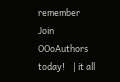remember
Join OOoAuthors today!    | it all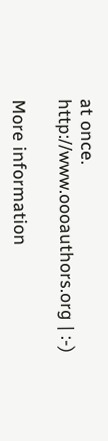at once.
http://www.oooauthors.org | :-)

More information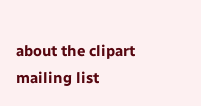about the clipart mailing list